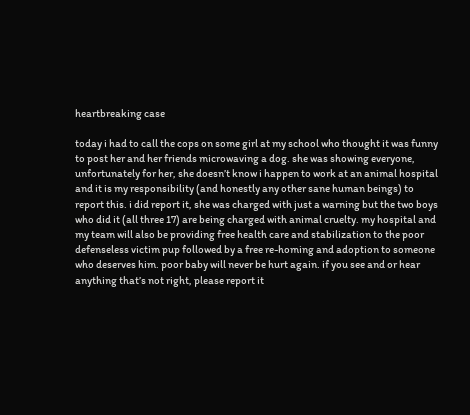heartbreaking case

today i had to call the cops on some girl at my school who thought it was funny to post her and her friends microwaving a dog. she was showing everyone, unfortunately for her, she doesn’t know i happen to work at an animal hospital and it is my responsibility (and honestly any other sane human beings) to report this. i did report it, she was charged with just a warning but the two boys who did it (all three 17) are being charged with animal cruelty. my hospital and my team will also be providing free health care and stabilization to the poor defenseless victim pup followed by a free re-homing and adoption to someone who deserves him. poor baby will never be hurt again. if you see and or hear anything that’s not right, please report it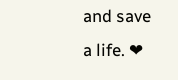and save a life. ❤